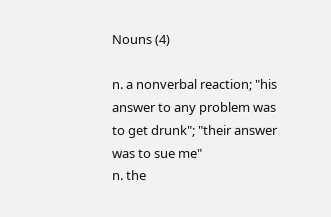Nouns (4)

n. a nonverbal reaction; "his answer to any problem was to get drunk"; "their answer was to sue me"
n. the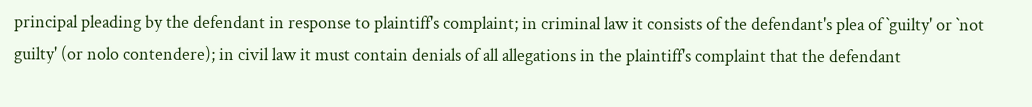principal pleading by the defendant in response to plaintiff's complaint; in criminal law it consists of the defendant's plea of `guilty' or `not guilty' (or nolo contendere); in civil law it must contain denials of all allegations in the plaintiff's complaint that the defendant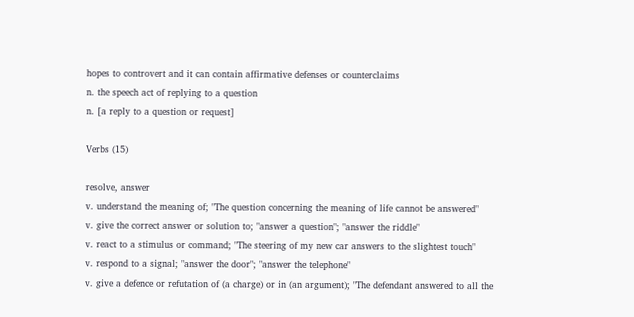hopes to controvert and it can contain affirmative defenses or counterclaims
n. the speech act of replying to a question
n. [a reply to a question or request]

Verbs (15)

resolve, answer
v. understand the meaning of; "The question concerning the meaning of life cannot be answered"
v. give the correct answer or solution to; "answer a question"; "answer the riddle"
v. react to a stimulus or command; "The steering of my new car answers to the slightest touch"
v. respond to a signal; "answer the door"; "answer the telephone"
v. give a defence or refutation of (a charge) or in (an argument); "The defendant answered to all the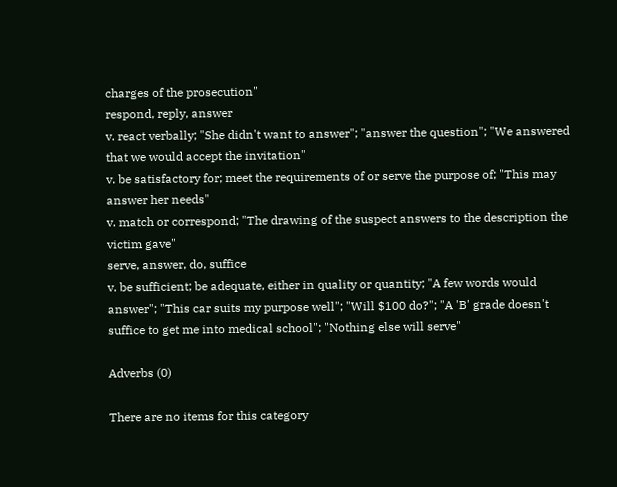charges of the prosecution"
respond, reply, answer
v. react verbally; "She didn't want to answer"; "answer the question"; "We answered that we would accept the invitation"
v. be satisfactory for; meet the requirements of or serve the purpose of; "This may answer her needs"
v. match or correspond; "The drawing of the suspect answers to the description the victim gave"
serve, answer, do, suffice
v. be sufficient; be adequate, either in quality or quantity; "A few words would answer"; "This car suits my purpose well"; "Will $100 do?"; "A 'B' grade doesn't suffice to get me into medical school"; "Nothing else will serve"

Adverbs (0)

There are no items for this category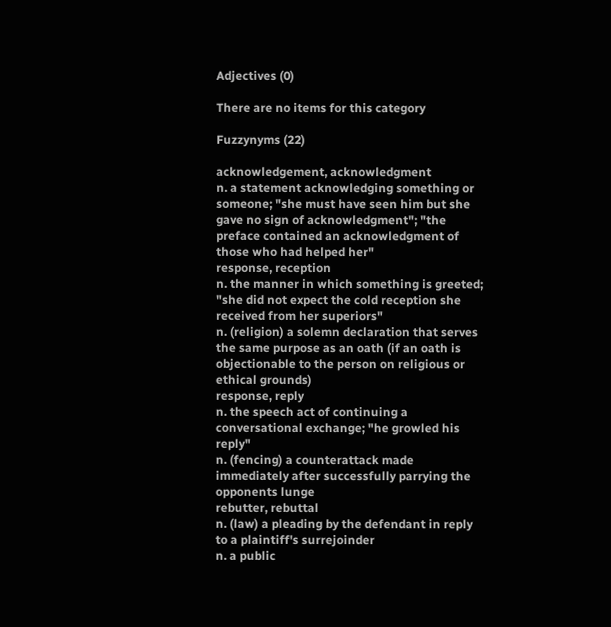Adjectives (0)

There are no items for this category

Fuzzynyms (22)

acknowledgement, acknowledgment
n. a statement acknowledging something or someone; "she must have seen him but she gave no sign of acknowledgment"; "the preface contained an acknowledgment of those who had helped her"
response, reception
n. the manner in which something is greeted; "she did not expect the cold reception she received from her superiors"
n. (religion) a solemn declaration that serves the same purpose as an oath (if an oath is objectionable to the person on religious or ethical grounds)
response, reply
n. the speech act of continuing a conversational exchange; "he growled his reply"
n. (fencing) a counterattack made immediately after successfully parrying the opponents lunge
rebutter, rebuttal
n. (law) a pleading by the defendant in reply to a plaintiff's surrejoinder
n. a public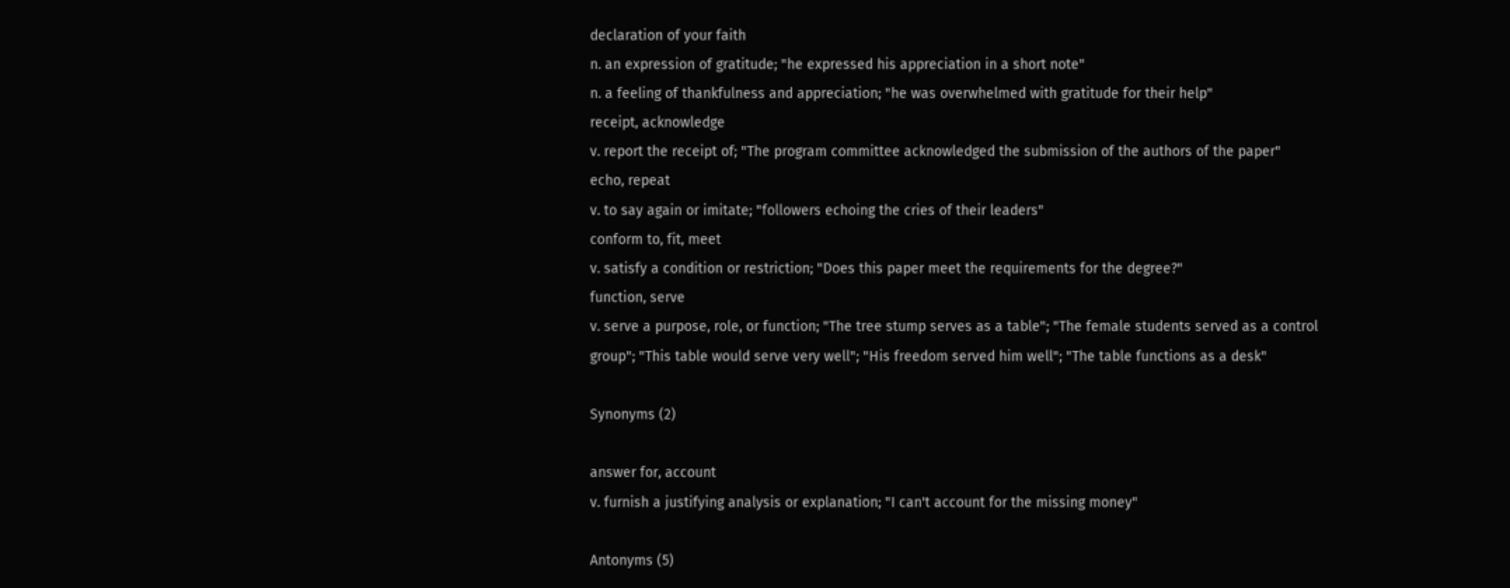declaration of your faith
n. an expression of gratitude; "he expressed his appreciation in a short note"
n. a feeling of thankfulness and appreciation; "he was overwhelmed with gratitude for their help"
receipt, acknowledge
v. report the receipt of; "The program committee acknowledged the submission of the authors of the paper"
echo, repeat
v. to say again or imitate; "followers echoing the cries of their leaders"
conform to, fit, meet
v. satisfy a condition or restriction; "Does this paper meet the requirements for the degree?"
function, serve
v. serve a purpose, role, or function; "The tree stump serves as a table"; "The female students served as a control group"; "This table would serve very well"; "His freedom served him well"; "The table functions as a desk"

Synonyms (2)

answer for, account
v. furnish a justifying analysis or explanation; "I can't account for the missing money"

Antonyms (5)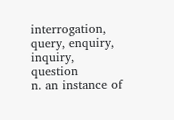interrogation, query, enquiry, inquiry, question
n. an instance of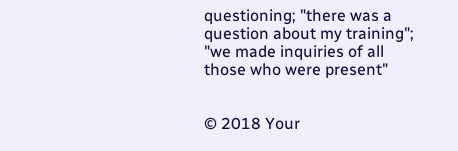questioning; "there was a question about my training"; "we made inquiries of all those who were present"


© 2018 Your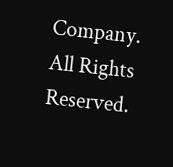Company. All Rights Reserved.